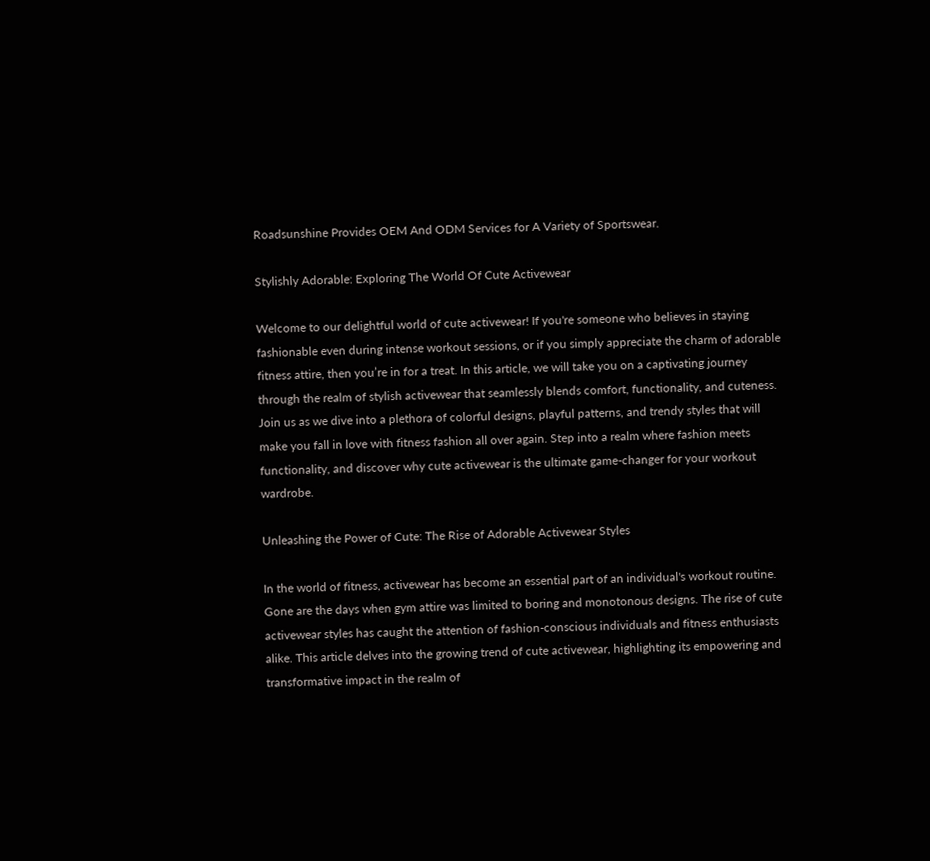Roadsunshine Provides OEM And ODM Services for A Variety of Sportswear.

Stylishly Adorable: Exploring The World Of Cute Activewear

Welcome to our delightful world of cute activewear! If you're someone who believes in staying fashionable even during intense workout sessions, or if you simply appreciate the charm of adorable fitness attire, then you’re in for a treat. In this article, we will take you on a captivating journey through the realm of stylish activewear that seamlessly blends comfort, functionality, and cuteness. Join us as we dive into a plethora of colorful designs, playful patterns, and trendy styles that will make you fall in love with fitness fashion all over again. Step into a realm where fashion meets functionality, and discover why cute activewear is the ultimate game-changer for your workout wardrobe.

Unleashing the Power of Cute: The Rise of Adorable Activewear Styles

In the world of fitness, activewear has become an essential part of an individual's workout routine. Gone are the days when gym attire was limited to boring and monotonous designs. The rise of cute activewear styles has caught the attention of fashion-conscious individuals and fitness enthusiasts alike. This article delves into the growing trend of cute activewear, highlighting its empowering and transformative impact in the realm of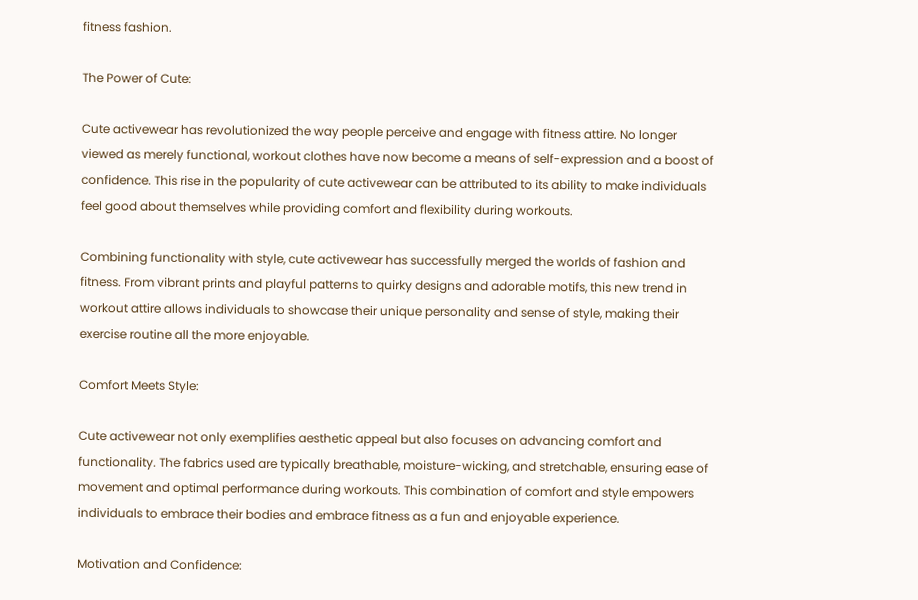fitness fashion.

The Power of Cute:

Cute activewear has revolutionized the way people perceive and engage with fitness attire. No longer viewed as merely functional, workout clothes have now become a means of self-expression and a boost of confidence. This rise in the popularity of cute activewear can be attributed to its ability to make individuals feel good about themselves while providing comfort and flexibility during workouts.

Combining functionality with style, cute activewear has successfully merged the worlds of fashion and fitness. From vibrant prints and playful patterns to quirky designs and adorable motifs, this new trend in workout attire allows individuals to showcase their unique personality and sense of style, making their exercise routine all the more enjoyable.

Comfort Meets Style:

Cute activewear not only exemplifies aesthetic appeal but also focuses on advancing comfort and functionality. The fabrics used are typically breathable, moisture-wicking, and stretchable, ensuring ease of movement and optimal performance during workouts. This combination of comfort and style empowers individuals to embrace their bodies and embrace fitness as a fun and enjoyable experience.

Motivation and Confidence: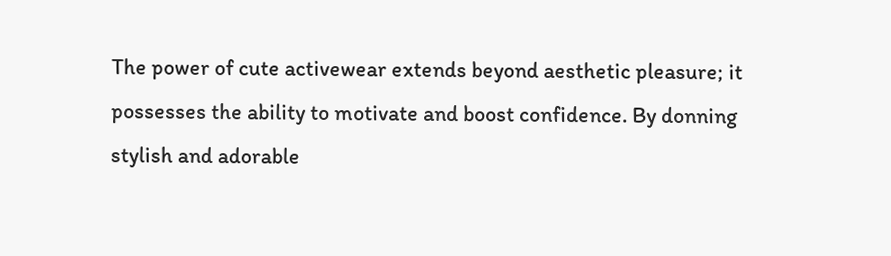The power of cute activewear extends beyond aesthetic pleasure; it possesses the ability to motivate and boost confidence. By donning stylish and adorable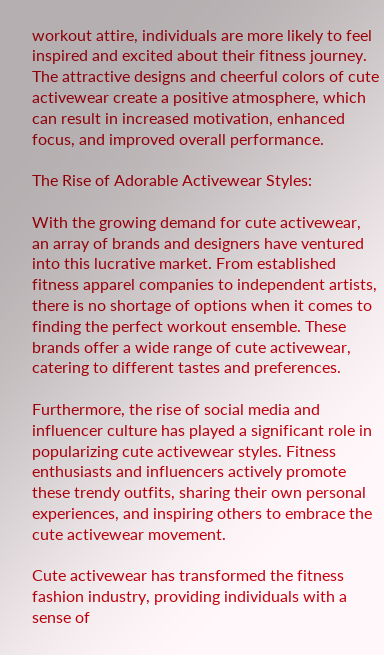workout attire, individuals are more likely to feel inspired and excited about their fitness journey. The attractive designs and cheerful colors of cute activewear create a positive atmosphere, which can result in increased motivation, enhanced focus, and improved overall performance.

The Rise of Adorable Activewear Styles:

With the growing demand for cute activewear, an array of brands and designers have ventured into this lucrative market. From established fitness apparel companies to independent artists, there is no shortage of options when it comes to finding the perfect workout ensemble. These brands offer a wide range of cute activewear, catering to different tastes and preferences.

Furthermore, the rise of social media and influencer culture has played a significant role in popularizing cute activewear styles. Fitness enthusiasts and influencers actively promote these trendy outfits, sharing their own personal experiences, and inspiring others to embrace the cute activewear movement.

Cute activewear has transformed the fitness fashion industry, providing individuals with a sense of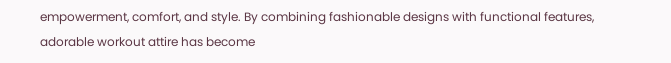empowerment, comfort, and style. By combining fashionable designs with functional features, adorable workout attire has become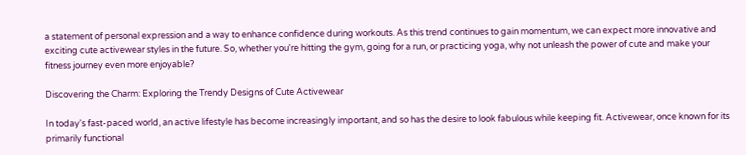a statement of personal expression and a way to enhance confidence during workouts. As this trend continues to gain momentum, we can expect more innovative and exciting cute activewear styles in the future. So, whether you're hitting the gym, going for a run, or practicing yoga, why not unleash the power of cute and make your fitness journey even more enjoyable?

Discovering the Charm: Exploring the Trendy Designs of Cute Activewear

In today's fast-paced world, an active lifestyle has become increasingly important, and so has the desire to look fabulous while keeping fit. Activewear, once known for its primarily functional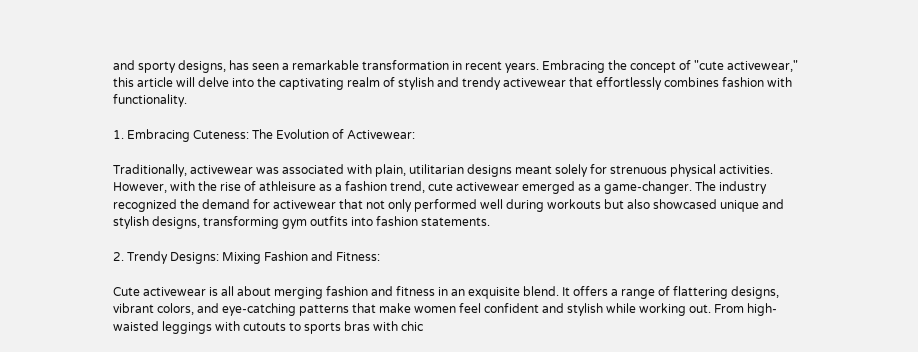and sporty designs, has seen a remarkable transformation in recent years. Embracing the concept of "cute activewear," this article will delve into the captivating realm of stylish and trendy activewear that effortlessly combines fashion with functionality.

1. Embracing Cuteness: The Evolution of Activewear:

Traditionally, activewear was associated with plain, utilitarian designs meant solely for strenuous physical activities. However, with the rise of athleisure as a fashion trend, cute activewear emerged as a game-changer. The industry recognized the demand for activewear that not only performed well during workouts but also showcased unique and stylish designs, transforming gym outfits into fashion statements.

2. Trendy Designs: Mixing Fashion and Fitness:

Cute activewear is all about merging fashion and fitness in an exquisite blend. It offers a range of flattering designs, vibrant colors, and eye-catching patterns that make women feel confident and stylish while working out. From high-waisted leggings with cutouts to sports bras with chic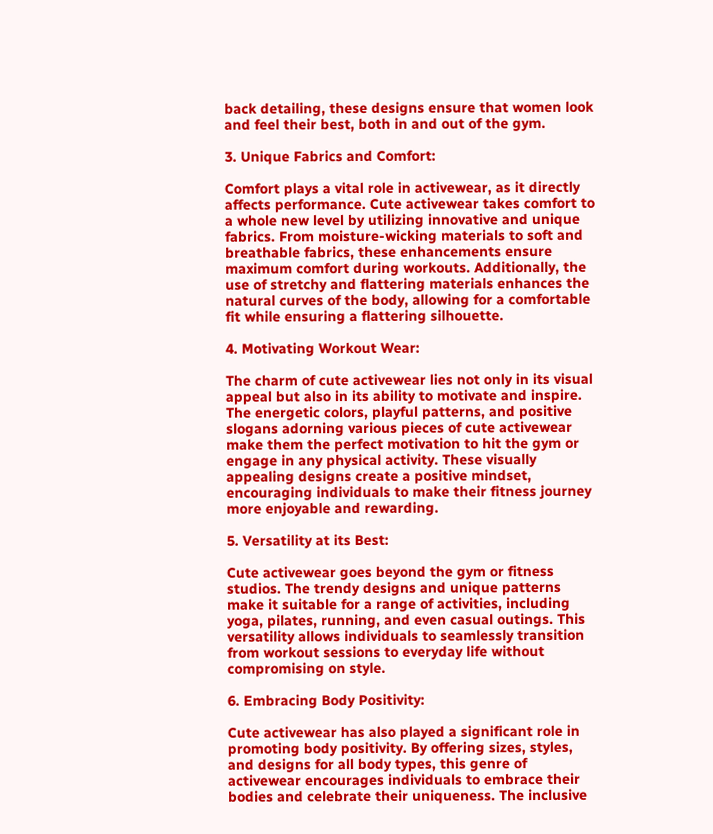back detailing, these designs ensure that women look and feel their best, both in and out of the gym.

3. Unique Fabrics and Comfort:

Comfort plays a vital role in activewear, as it directly affects performance. Cute activewear takes comfort to a whole new level by utilizing innovative and unique fabrics. From moisture-wicking materials to soft and breathable fabrics, these enhancements ensure maximum comfort during workouts. Additionally, the use of stretchy and flattering materials enhances the natural curves of the body, allowing for a comfortable fit while ensuring a flattering silhouette.

4. Motivating Workout Wear:

The charm of cute activewear lies not only in its visual appeal but also in its ability to motivate and inspire. The energetic colors, playful patterns, and positive slogans adorning various pieces of cute activewear make them the perfect motivation to hit the gym or engage in any physical activity. These visually appealing designs create a positive mindset, encouraging individuals to make their fitness journey more enjoyable and rewarding.

5. Versatility at its Best:

Cute activewear goes beyond the gym or fitness studios. The trendy designs and unique patterns make it suitable for a range of activities, including yoga, pilates, running, and even casual outings. This versatility allows individuals to seamlessly transition from workout sessions to everyday life without compromising on style.

6. Embracing Body Positivity:

Cute activewear has also played a significant role in promoting body positivity. By offering sizes, styles, and designs for all body types, this genre of activewear encourages individuals to embrace their bodies and celebrate their uniqueness. The inclusive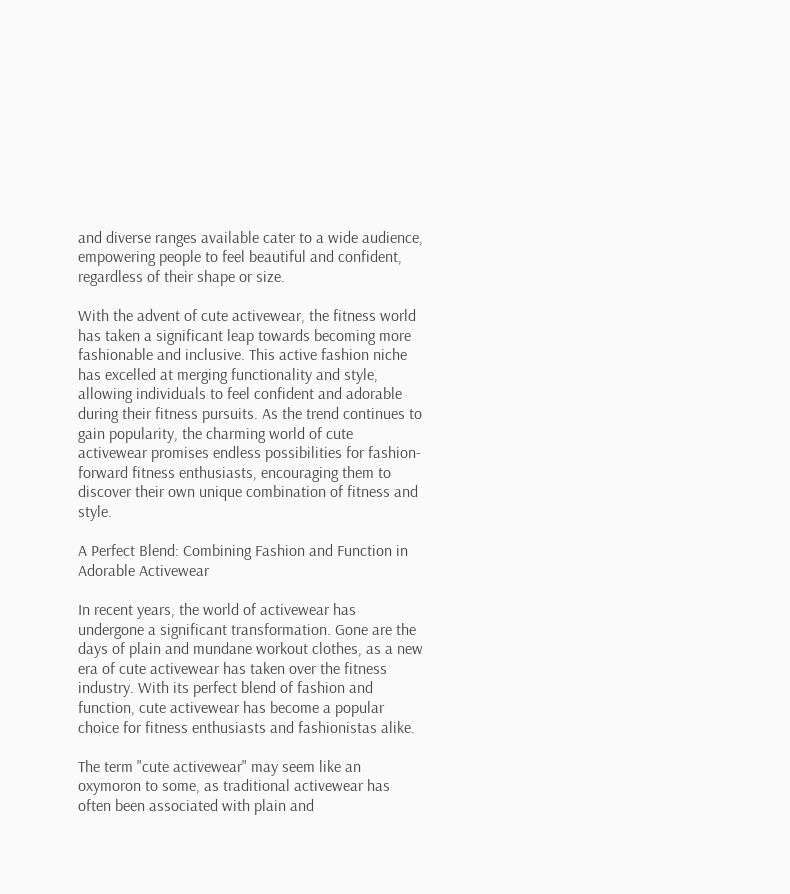and diverse ranges available cater to a wide audience, empowering people to feel beautiful and confident, regardless of their shape or size.

With the advent of cute activewear, the fitness world has taken a significant leap towards becoming more fashionable and inclusive. This active fashion niche has excelled at merging functionality and style, allowing individuals to feel confident and adorable during their fitness pursuits. As the trend continues to gain popularity, the charming world of cute activewear promises endless possibilities for fashion-forward fitness enthusiasts, encouraging them to discover their own unique combination of fitness and style.

A Perfect Blend: Combining Fashion and Function in Adorable Activewear

In recent years, the world of activewear has undergone a significant transformation. Gone are the days of plain and mundane workout clothes, as a new era of cute activewear has taken over the fitness industry. With its perfect blend of fashion and function, cute activewear has become a popular choice for fitness enthusiasts and fashionistas alike.

The term "cute activewear" may seem like an oxymoron to some, as traditional activewear has often been associated with plain and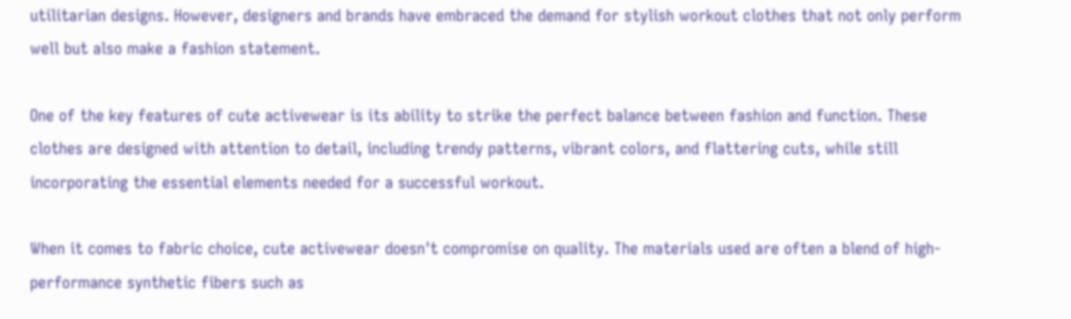utilitarian designs. However, designers and brands have embraced the demand for stylish workout clothes that not only perform well but also make a fashion statement.

One of the key features of cute activewear is its ability to strike the perfect balance between fashion and function. These clothes are designed with attention to detail, including trendy patterns, vibrant colors, and flattering cuts, while still incorporating the essential elements needed for a successful workout.

When it comes to fabric choice, cute activewear doesn't compromise on quality. The materials used are often a blend of high-performance synthetic fibers such as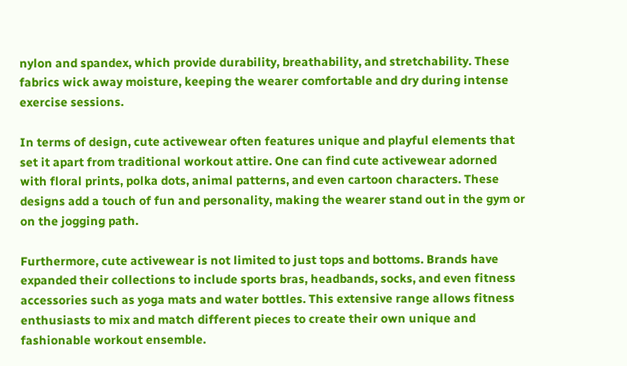nylon and spandex, which provide durability, breathability, and stretchability. These fabrics wick away moisture, keeping the wearer comfortable and dry during intense exercise sessions.

In terms of design, cute activewear often features unique and playful elements that set it apart from traditional workout attire. One can find cute activewear adorned with floral prints, polka dots, animal patterns, and even cartoon characters. These designs add a touch of fun and personality, making the wearer stand out in the gym or on the jogging path.

Furthermore, cute activewear is not limited to just tops and bottoms. Brands have expanded their collections to include sports bras, headbands, socks, and even fitness accessories such as yoga mats and water bottles. This extensive range allows fitness enthusiasts to mix and match different pieces to create their own unique and fashionable workout ensemble.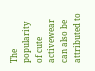The popularity of cute activewear can also be attributed to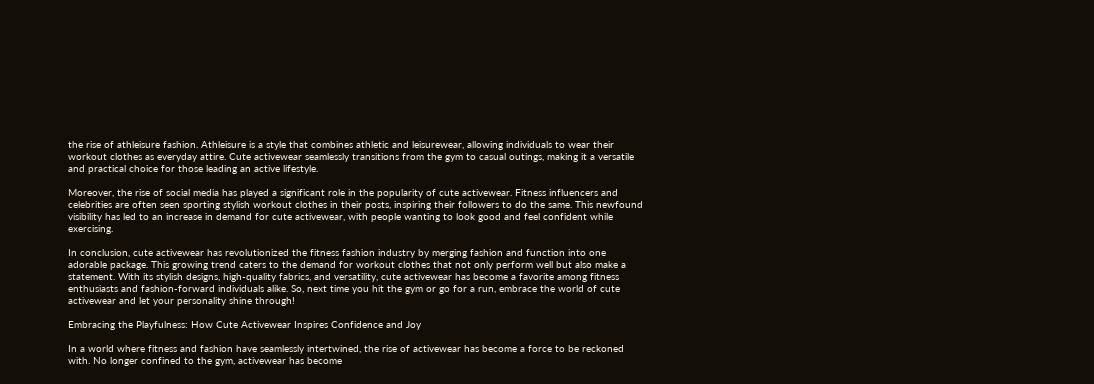the rise of athleisure fashion. Athleisure is a style that combines athletic and leisurewear, allowing individuals to wear their workout clothes as everyday attire. Cute activewear seamlessly transitions from the gym to casual outings, making it a versatile and practical choice for those leading an active lifestyle.

Moreover, the rise of social media has played a significant role in the popularity of cute activewear. Fitness influencers and celebrities are often seen sporting stylish workout clothes in their posts, inspiring their followers to do the same. This newfound visibility has led to an increase in demand for cute activewear, with people wanting to look good and feel confident while exercising.

In conclusion, cute activewear has revolutionized the fitness fashion industry by merging fashion and function into one adorable package. This growing trend caters to the demand for workout clothes that not only perform well but also make a statement. With its stylish designs, high-quality fabrics, and versatility, cute activewear has become a favorite among fitness enthusiasts and fashion-forward individuals alike. So, next time you hit the gym or go for a run, embrace the world of cute activewear and let your personality shine through!

Embracing the Playfulness: How Cute Activewear Inspires Confidence and Joy

In a world where fitness and fashion have seamlessly intertwined, the rise of activewear has become a force to be reckoned with. No longer confined to the gym, activewear has become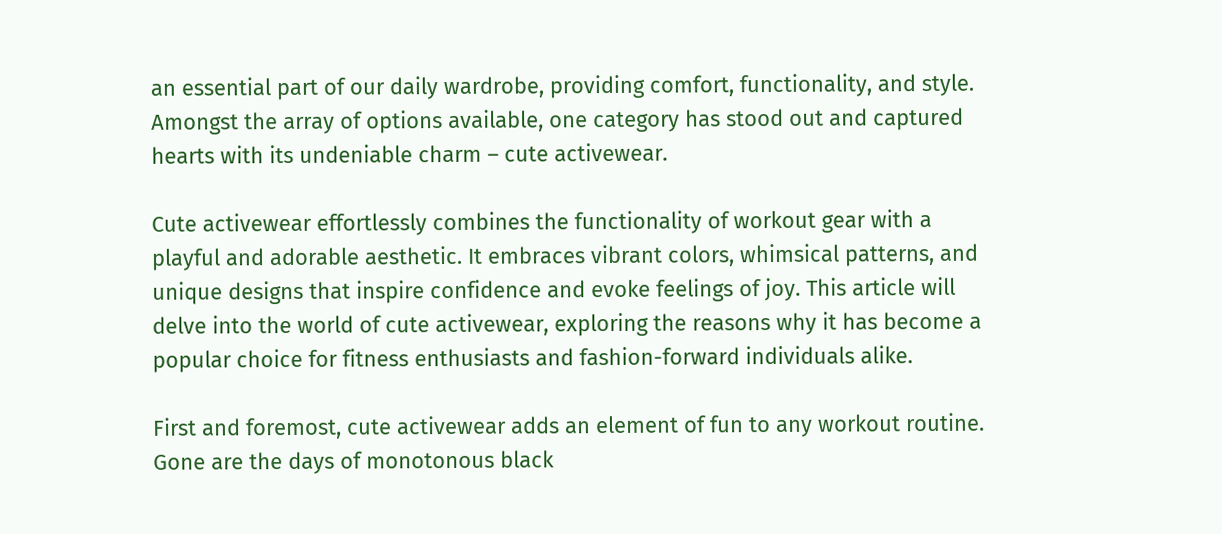an essential part of our daily wardrobe, providing comfort, functionality, and style. Amongst the array of options available, one category has stood out and captured hearts with its undeniable charm – cute activewear.

Cute activewear effortlessly combines the functionality of workout gear with a playful and adorable aesthetic. It embraces vibrant colors, whimsical patterns, and unique designs that inspire confidence and evoke feelings of joy. This article will delve into the world of cute activewear, exploring the reasons why it has become a popular choice for fitness enthusiasts and fashion-forward individuals alike.

First and foremost, cute activewear adds an element of fun to any workout routine. Gone are the days of monotonous black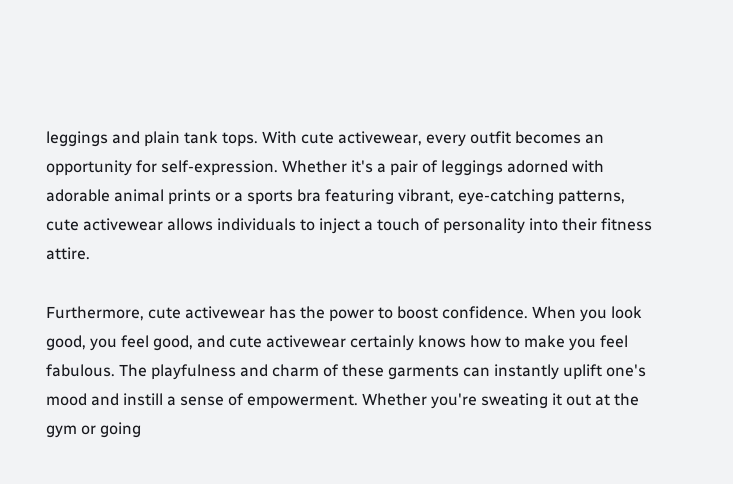leggings and plain tank tops. With cute activewear, every outfit becomes an opportunity for self-expression. Whether it's a pair of leggings adorned with adorable animal prints or a sports bra featuring vibrant, eye-catching patterns, cute activewear allows individuals to inject a touch of personality into their fitness attire.

Furthermore, cute activewear has the power to boost confidence. When you look good, you feel good, and cute activewear certainly knows how to make you feel fabulous. The playfulness and charm of these garments can instantly uplift one's mood and instill a sense of empowerment. Whether you're sweating it out at the gym or going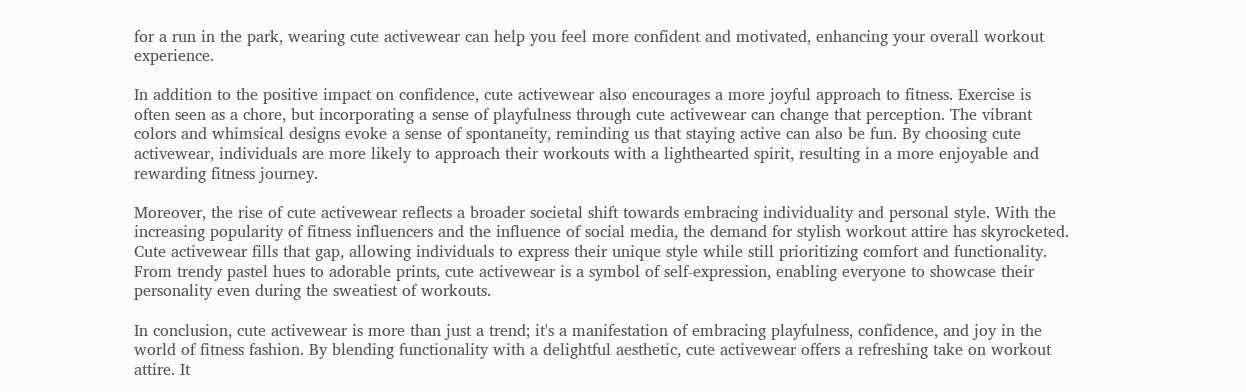for a run in the park, wearing cute activewear can help you feel more confident and motivated, enhancing your overall workout experience.

In addition to the positive impact on confidence, cute activewear also encourages a more joyful approach to fitness. Exercise is often seen as a chore, but incorporating a sense of playfulness through cute activewear can change that perception. The vibrant colors and whimsical designs evoke a sense of spontaneity, reminding us that staying active can also be fun. By choosing cute activewear, individuals are more likely to approach their workouts with a lighthearted spirit, resulting in a more enjoyable and rewarding fitness journey.

Moreover, the rise of cute activewear reflects a broader societal shift towards embracing individuality and personal style. With the increasing popularity of fitness influencers and the influence of social media, the demand for stylish workout attire has skyrocketed. Cute activewear fills that gap, allowing individuals to express their unique style while still prioritizing comfort and functionality. From trendy pastel hues to adorable prints, cute activewear is a symbol of self-expression, enabling everyone to showcase their personality even during the sweatiest of workouts.

In conclusion, cute activewear is more than just a trend; it's a manifestation of embracing playfulness, confidence, and joy in the world of fitness fashion. By blending functionality with a delightful aesthetic, cute activewear offers a refreshing take on workout attire. It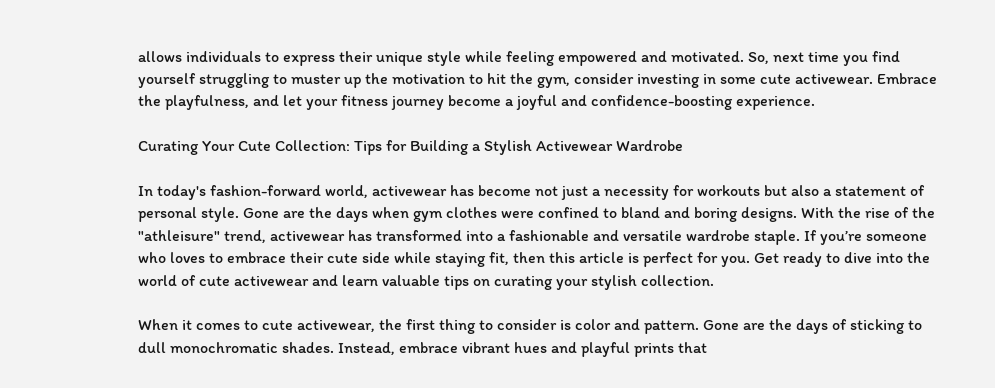allows individuals to express their unique style while feeling empowered and motivated. So, next time you find yourself struggling to muster up the motivation to hit the gym, consider investing in some cute activewear. Embrace the playfulness, and let your fitness journey become a joyful and confidence-boosting experience.

Curating Your Cute Collection: Tips for Building a Stylish Activewear Wardrobe

In today's fashion-forward world, activewear has become not just a necessity for workouts but also a statement of personal style. Gone are the days when gym clothes were confined to bland and boring designs. With the rise of the "athleisure" trend, activewear has transformed into a fashionable and versatile wardrobe staple. If you’re someone who loves to embrace their cute side while staying fit, then this article is perfect for you. Get ready to dive into the world of cute activewear and learn valuable tips on curating your stylish collection.

When it comes to cute activewear, the first thing to consider is color and pattern. Gone are the days of sticking to dull monochromatic shades. Instead, embrace vibrant hues and playful prints that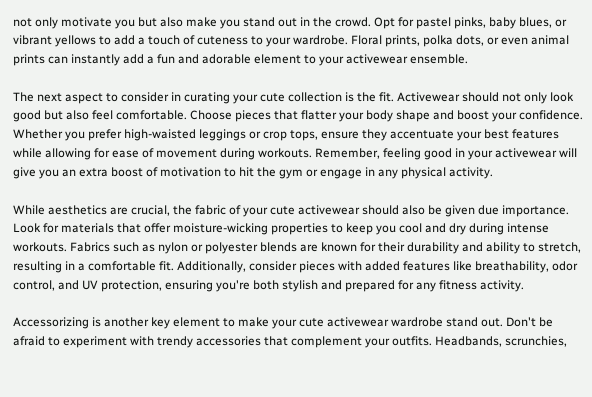not only motivate you but also make you stand out in the crowd. Opt for pastel pinks, baby blues, or vibrant yellows to add a touch of cuteness to your wardrobe. Floral prints, polka dots, or even animal prints can instantly add a fun and adorable element to your activewear ensemble.

The next aspect to consider in curating your cute collection is the fit. Activewear should not only look good but also feel comfortable. Choose pieces that flatter your body shape and boost your confidence. Whether you prefer high-waisted leggings or crop tops, ensure they accentuate your best features while allowing for ease of movement during workouts. Remember, feeling good in your activewear will give you an extra boost of motivation to hit the gym or engage in any physical activity.

While aesthetics are crucial, the fabric of your cute activewear should also be given due importance. Look for materials that offer moisture-wicking properties to keep you cool and dry during intense workouts. Fabrics such as nylon or polyester blends are known for their durability and ability to stretch, resulting in a comfortable fit. Additionally, consider pieces with added features like breathability, odor control, and UV protection, ensuring you're both stylish and prepared for any fitness activity.

Accessorizing is another key element to make your cute activewear wardrobe stand out. Don't be afraid to experiment with trendy accessories that complement your outfits. Headbands, scrunchies,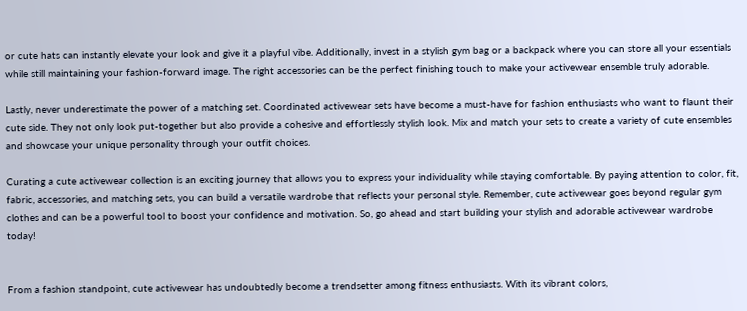or cute hats can instantly elevate your look and give it a playful vibe. Additionally, invest in a stylish gym bag or a backpack where you can store all your essentials while still maintaining your fashion-forward image. The right accessories can be the perfect finishing touch to make your activewear ensemble truly adorable.

Lastly, never underestimate the power of a matching set. Coordinated activewear sets have become a must-have for fashion enthusiasts who want to flaunt their cute side. They not only look put-together but also provide a cohesive and effortlessly stylish look. Mix and match your sets to create a variety of cute ensembles and showcase your unique personality through your outfit choices.

Curating a cute activewear collection is an exciting journey that allows you to express your individuality while staying comfortable. By paying attention to color, fit, fabric, accessories, and matching sets, you can build a versatile wardrobe that reflects your personal style. Remember, cute activewear goes beyond regular gym clothes and can be a powerful tool to boost your confidence and motivation. So, go ahead and start building your stylish and adorable activewear wardrobe today!


From a fashion standpoint, cute activewear has undoubtedly become a trendsetter among fitness enthusiasts. With its vibrant colors,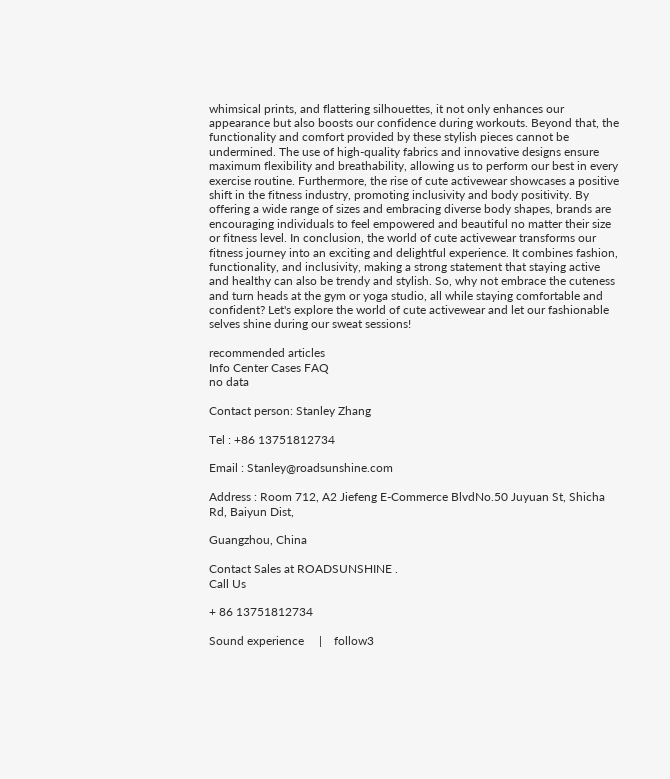whimsical prints, and flattering silhouettes, it not only enhances our appearance but also boosts our confidence during workouts. Beyond that, the functionality and comfort provided by these stylish pieces cannot be undermined. The use of high-quality fabrics and innovative designs ensure maximum flexibility and breathability, allowing us to perform our best in every exercise routine. Furthermore, the rise of cute activewear showcases a positive shift in the fitness industry, promoting inclusivity and body positivity. By offering a wide range of sizes and embracing diverse body shapes, brands are encouraging individuals to feel empowered and beautiful no matter their size or fitness level. In conclusion, the world of cute activewear transforms our fitness journey into an exciting and delightful experience. It combines fashion, functionality, and inclusivity, making a strong statement that staying active and healthy can also be trendy and stylish. So, why not embrace the cuteness and turn heads at the gym or yoga studio, all while staying comfortable and confident? Let's explore the world of cute activewear and let our fashionable selves shine during our sweat sessions!

recommended articles
Info Center Cases FAQ
no data

Contact person: Stanley Zhang

Tel : +86 13751812734

Email : Stanley@roadsunshine.com

Address : Room 712, A2 Jiefeng E-Commerce BlvdNo.50 Juyuan St, Shicha Rd, Baiyun Dist,

Guangzhou, China

Contact Sales at ROADSUNSHINE .
Call Us

+ 86 13751812734

Sound experience     |    follow3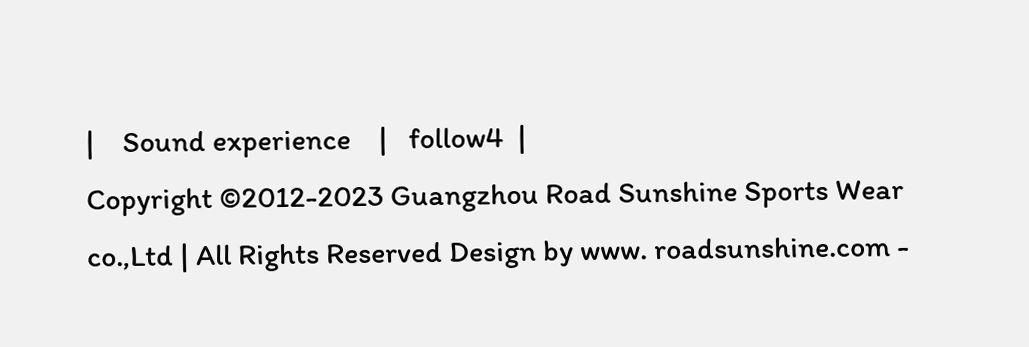|    Sound experience    |   follow4  |
Copyright ©2012-2023 Guangzhou Road Sunshine Sports Wear co.,Ltd | All Rights Reserved Design by www. roadsunshine.com -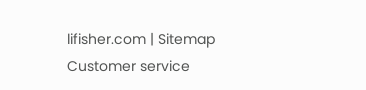lifisher.com | Sitemap
Customer service